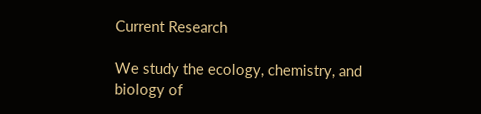Current Research

We study the ecology, chemistry, and biology of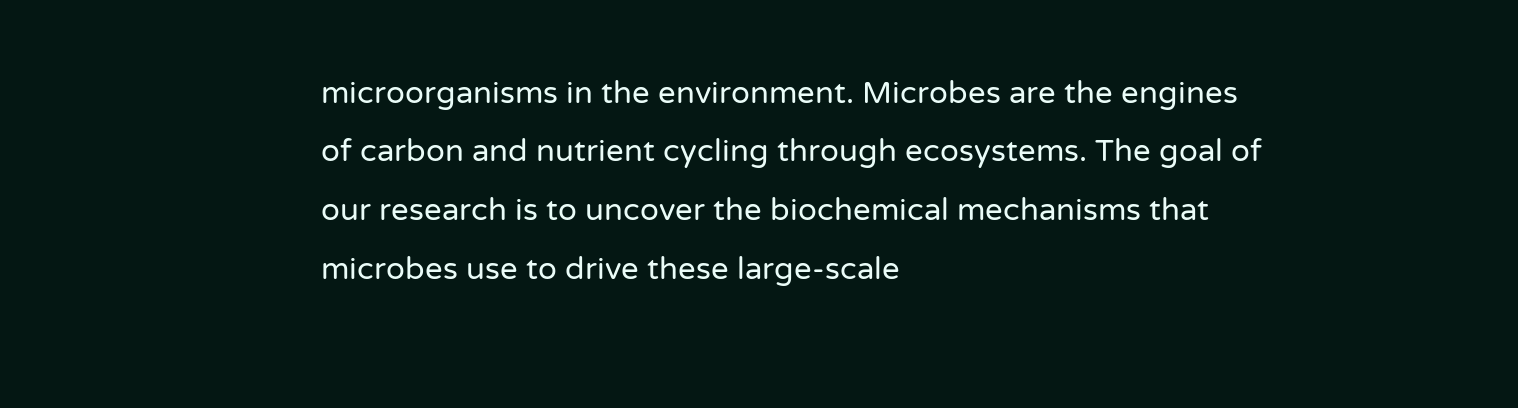microorganisms in the environment. Microbes are the engines of carbon and nutrient cycling through ecosystems. The goal of our research is to uncover the biochemical mechanisms that microbes use to drive these large-scale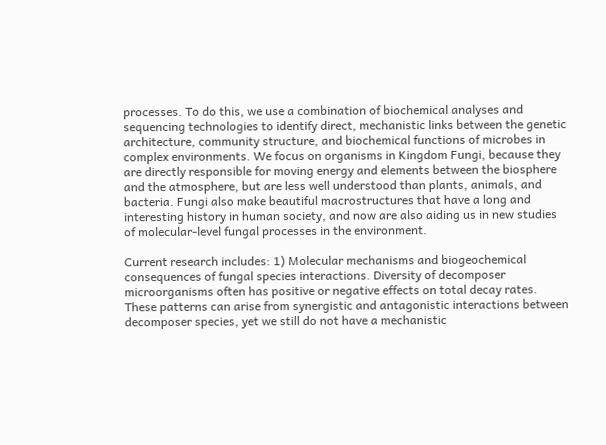processes. To do this, we use a combination of biochemical analyses and sequencing technologies to identify direct, mechanistic links between the genetic architecture, community structure, and biochemical functions of microbes in complex environments. We focus on organisms in Kingdom Fungi, because they are directly responsible for moving energy and elements between the biosphere and the atmosphere, but are less well understood than plants, animals, and bacteria. Fungi also make beautiful macrostructures that have a long and interesting history in human society, and now are also aiding us in new studies of molecular-level fungal processes in the environment.

Current research includes: 1) Molecular mechanisms and biogeochemical consequences of fungal species interactions. Diversity of decomposer microorganisms often has positive or negative effects on total decay rates. These patterns can arise from synergistic and antagonistic interactions between decomposer species, yet we still do not have a mechanistic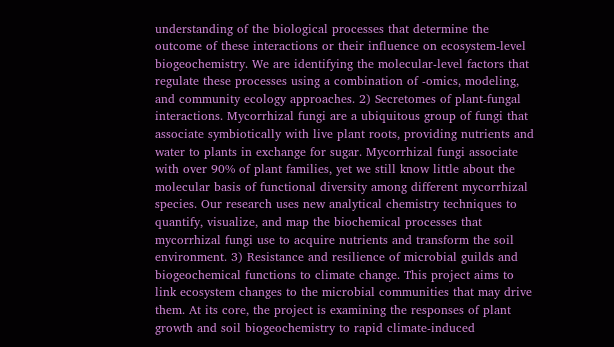understanding of the biological processes that determine the outcome of these interactions or their influence on ecosystem-level biogeochemistry. We are identifying the molecular-level factors that regulate these processes using a combination of -omics, modeling, and community ecology approaches. 2) Secretomes of plant-fungal interactions. Mycorrhizal fungi are a ubiquitous group of fungi that associate symbiotically with live plant roots, providing nutrients and water to plants in exchange for sugar. Mycorrhizal fungi associate with over 90% of plant families, yet we still know little about the molecular basis of functional diversity among different mycorrhizal species. Our research uses new analytical chemistry techniques to quantify, visualize, and map the biochemical processes that mycorrhizal fungi use to acquire nutrients and transform the soil environment. 3) Resistance and resilience of microbial guilds and biogeochemical functions to climate change. This project aims to link ecosystem changes to the microbial communities that may drive them. At its core, the project is examining the responses of plant growth and soil biogeochemistry to rapid climate-induced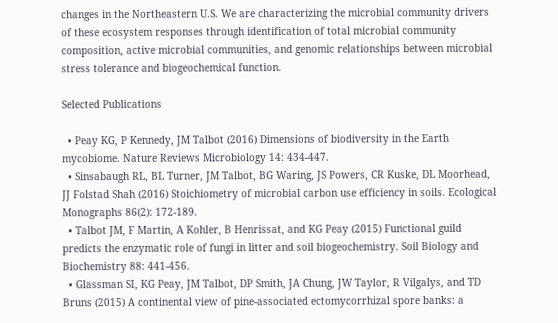changes in the Northeastern U.S. We are characterizing the microbial community drivers of these ecosystem responses through identification of total microbial community composition, active microbial communities, and genomic relationships between microbial stress tolerance and biogeochemical function.

Selected Publications

  • Peay KG, P Kennedy, JM Talbot (2016) Dimensions of biodiversity in the Earth mycobiome. Nature Reviews Microbiology 14: 434-447.
  • Sinsabaugh RL, BL Turner, JM Talbot, BG Waring, JS Powers, CR Kuske, DL Moorhead, JJ Folstad Shah (2016) Stoichiometry of microbial carbon use efficiency in soils. Ecological Monographs 86(2): 172-189.
  • Talbot JM, F Martin, A Kohler, B Henrissat, and KG Peay (2015) Functional guild predicts the enzymatic role of fungi in litter and soil biogeochemistry. Soil Biology and Biochemistry 88: 441-456.
  • Glassman SI, KG Peay, JM Talbot, DP Smith, JA Chung, JW Taylor, R Vilgalys, and TD Bruns (2015) A continental view of pine-associated ectomycorrhizal spore banks: a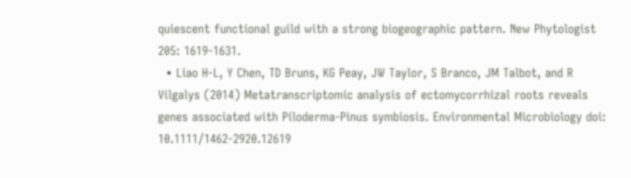quiescent functional guild with a strong biogeographic pattern. New Phytologist 205: 1619-1631.
  • Liao H-L, Y Chen, TD Bruns, KG Peay, JW Taylor, S Branco, JM Talbot, and R Vilgalys (2014) Metatranscriptomic analysis of ectomycorrhizal roots reveals genes associated with Piloderma-Pinus symbiosis. Environmental Microbiology doi: 10.1111/1462-2920.12619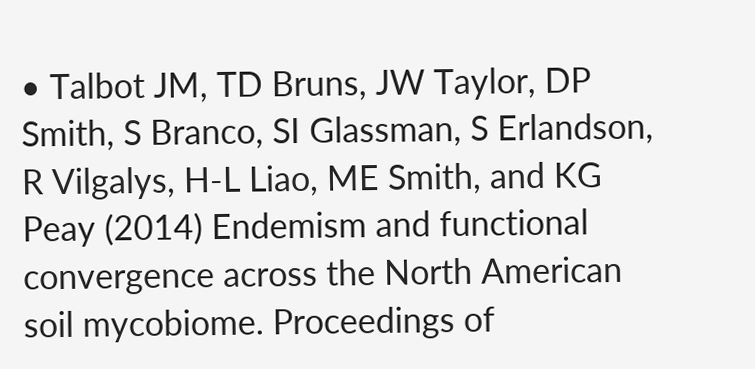• Talbot JM, TD Bruns, JW Taylor, DP Smith, S Branco, SI Glassman, S Erlandson, R Vilgalys, H-L Liao, ME Smith, and KG Peay (2014) Endemism and functional convergence across the North American soil mycobiome. Proceedings of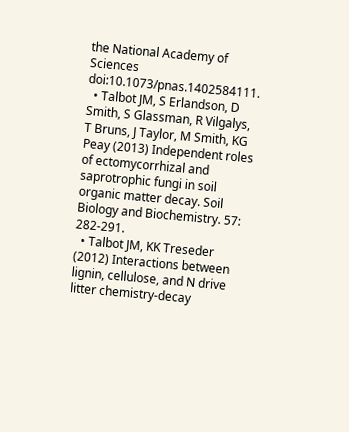the National Academy of Sciences doi:10.1073/pnas.1402584111.
  • Talbot JM, S Erlandson, D Smith, S Glassman, R Vilgalys, T Bruns, J Taylor, M Smith, KG Peay (2013) Independent roles of ectomycorrhizal and saprotrophic fungi in soil organic matter decay. Soil Biology and Biochemistry. 57: 282-291.
  • Talbot JM, KK Treseder (2012) Interactions between lignin, cellulose, and N drive litter chemistry-decay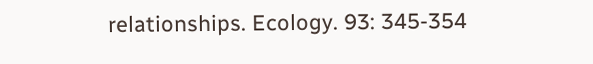relationships. Ecology. 93: 345-354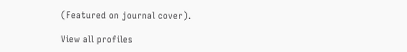(Featured on journal cover).

View all profiles